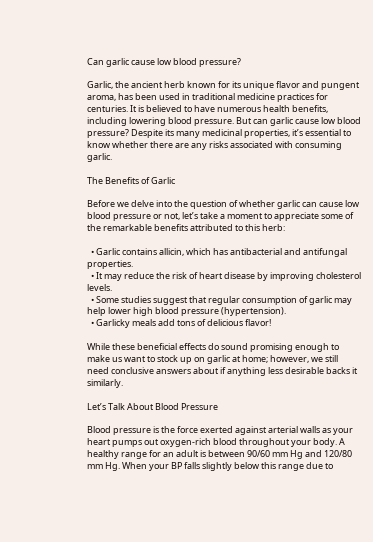Can garlic cause low blood pressure?

Garlic, the ancient herb known for its unique flavor and pungent aroma, has been used in traditional medicine practices for centuries. It is believed to have numerous health benefits, including lowering blood pressure. But can garlic cause low blood pressure? Despite its many medicinal properties, it’s essential to know whether there are any risks associated with consuming garlic.

The Benefits of Garlic

Before we delve into the question of whether garlic can cause low blood pressure or not, let’s take a moment to appreciate some of the remarkable benefits attributed to this herb:

  • Garlic contains allicin, which has antibacterial and antifungal properties.
  • It may reduce the risk of heart disease by improving cholesterol levels.
  • Some studies suggest that regular consumption of garlic may help lower high blood pressure (hypertension).
  • Garlicky meals add tons of delicious flavor!

While these beneficial effects do sound promising enough to make us want to stock up on garlic at home; however, we still need conclusive answers about if anything less desirable backs it similarly.

Let’s Talk About Blood Pressure

Blood pressure is the force exerted against arterial walls as your heart pumps out oxygen-rich blood throughout your body. A healthy range for an adult is between 90/60 mm Hg and 120/80 mm Hg. When your BP falls slightly below this range due to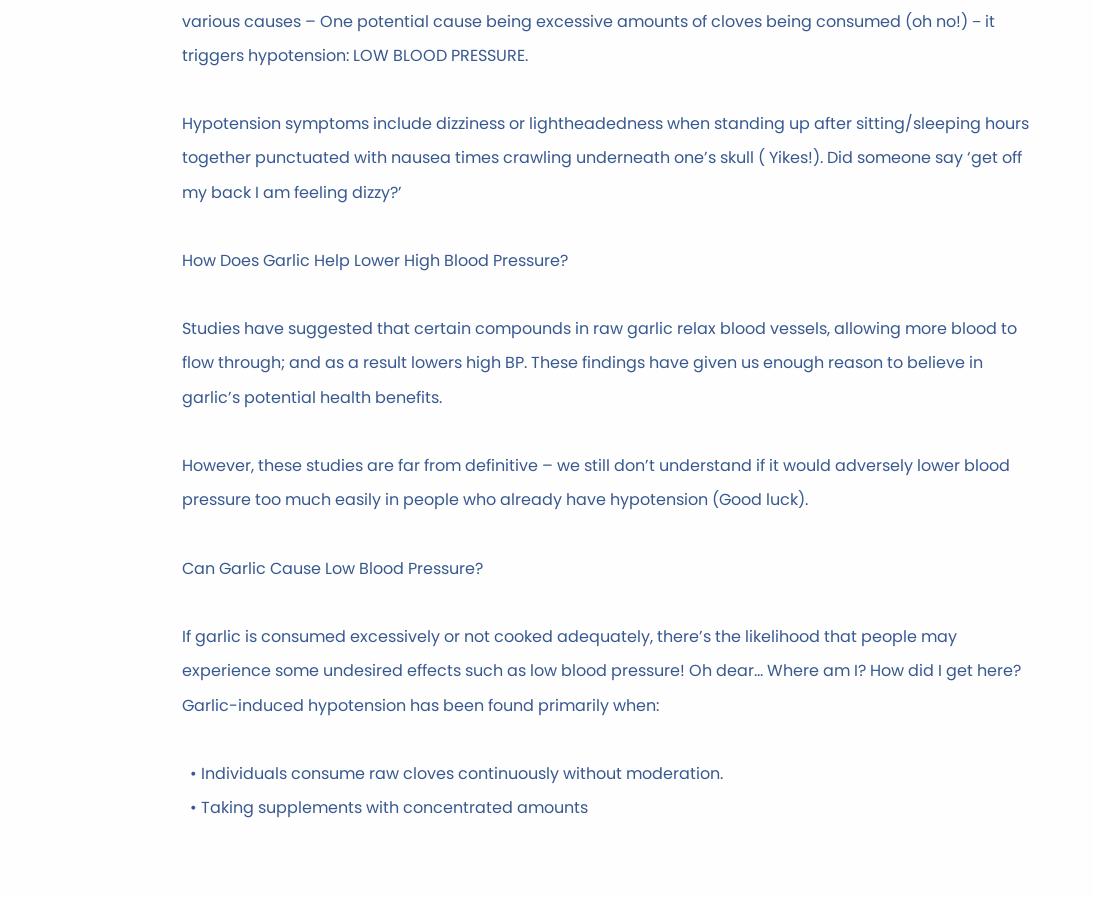various causes – One potential cause being excessive amounts of cloves being consumed (oh no!) − it triggers hypotension: LOW BLOOD PRESSURE.

Hypotension symptoms include dizziness or lightheadedness when standing up after sitting/sleeping hours together punctuated with nausea times crawling underneath one’s skull ( Yikes!). Did someone say ‘get off my back I am feeling dizzy?’

How Does Garlic Help Lower High Blood Pressure?

Studies have suggested that certain compounds in raw garlic relax blood vessels, allowing more blood to flow through; and as a result lowers high BP. These findings have given us enough reason to believe in garlic’s potential health benefits.

However, these studies are far from definitive – we still don’t understand if it would adversely lower blood pressure too much easily in people who already have hypotension (Good luck).

Can Garlic Cause Low Blood Pressure?

If garlic is consumed excessively or not cooked adequately, there’s the likelihood that people may experience some undesired effects such as low blood pressure! Oh dear… Where am I? How did I get here? Garlic-induced hypotension has been found primarily when:

  • Individuals consume raw cloves continuously without moderation.
  • Taking supplements with concentrated amounts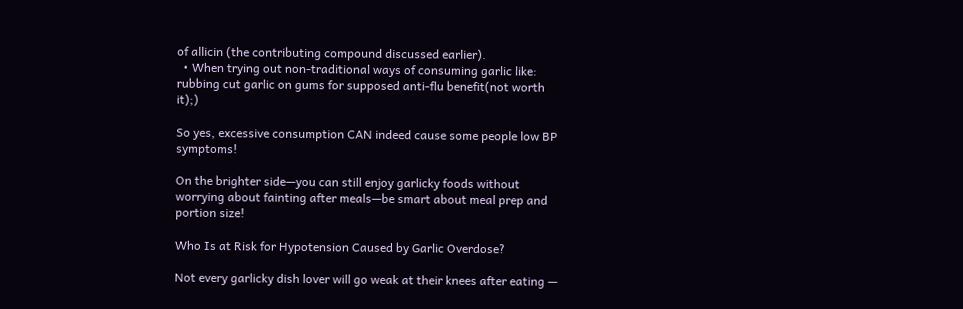of allicin (the contributing compound discussed earlier).
  • When trying out non-traditional ways of consuming garlic like: rubbing cut garlic on gums for supposed anti-flu benefit(not worth it);)

So yes, excessive consumption CAN indeed cause some people low BP symptoms!

On the brighter side—you can still enjoy garlicky foods without worrying about fainting after meals—be smart about meal prep and portion size!

Who Is at Risk for Hypotension Caused by Garlic Overdose?

Not every garlicky dish lover will go weak at their knees after eating —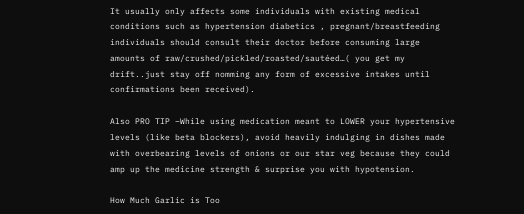It usually only affects some individuals with existing medical conditions such as hypertension diabetics , pregnant/breastfeeding individuals should consult their doctor before consuming large amounts of raw/crushed/pickled/roasted/sautéed…( you get my drift..just stay off nomming any form of excessive intakes until confirmations been received).

Also PRO TIP –While using medication meant to LOWER your hypertensive levels (like beta blockers), avoid heavily indulging in dishes made with overbearing levels of onions or our star veg because they could amp up the medicine strength & surprise you with hypotension.

How Much Garlic is Too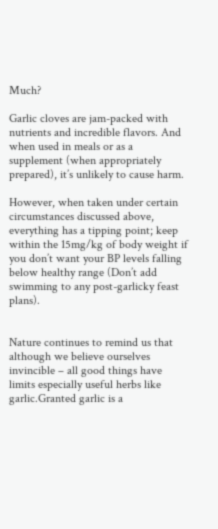Much?

Garlic cloves are jam-packed with nutrients and incredible flavors. And when used in meals or as a supplement (when appropriately prepared), it’s unlikely to cause harm.

However, when taken under certain circumstances discussed above, everything has a tipping point; keep within the 15mg/kg of body weight if you don’t want your BP levels falling below healthy range (Don’t add swimming to any post-garlicky feast plans).


Nature continues to remind us that although we believe ourselves invincible – all good things have limits especially useful herbs like garlic.Granted garlic is a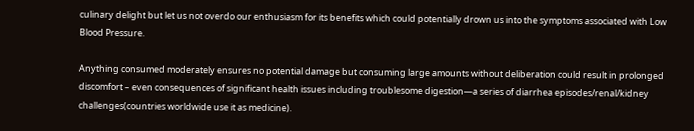culinary delight but let us not overdo our enthusiasm for its benefits which could potentially drown us into the symptoms associated with Low Blood Pressure.

Anything consumed moderately ensures no potential damage but consuming large amounts without deliberation could result in prolonged discomfort – even consequences of significant health issues including troublesome digestion—a series of diarrhea episodes/renal/kidney challenges(countries worldwide use it as medicine).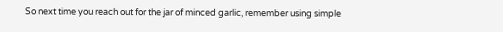So next time you reach out for the jar of minced garlic, remember using simple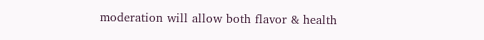moderation will allow both flavor & health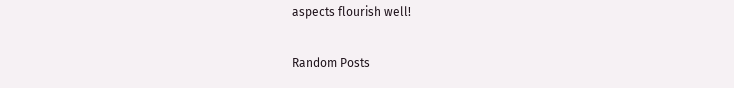aspects flourish well!

Random Posts